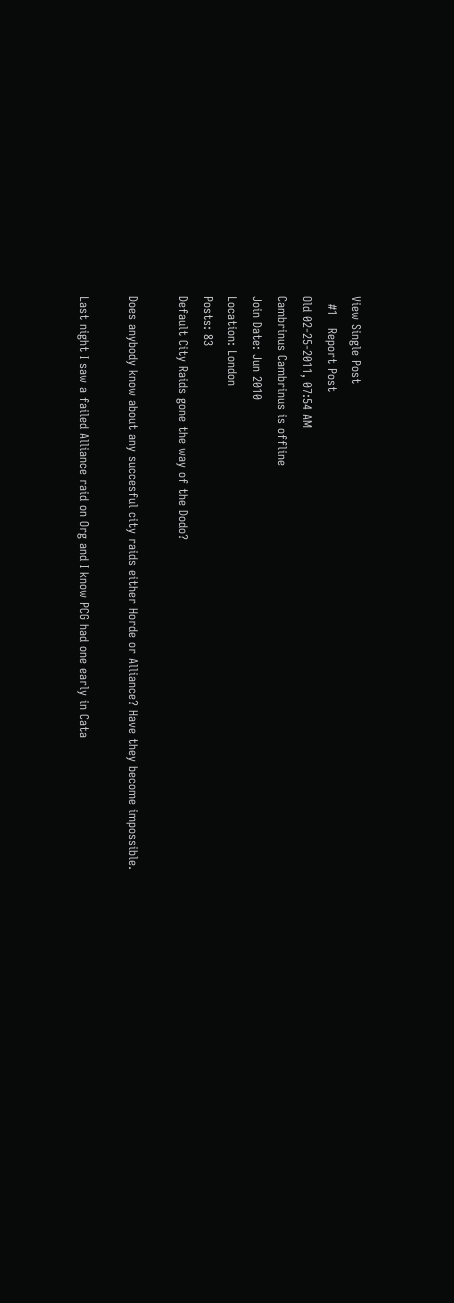View Single Post
  #1   Report Post
Old 02-25-2011, 07:54 AM
Cambrinus Cambrinus is offline
Join Date: Jun 2010
Location: London
Posts: 83
Default City Raids gone the way of the Dodo?

Does anybody know about any succesful city raids either Horde or Alliance? Have they become impossible.

Last night I saw a failed Alliance raid on Org and I know PCG had one early in Cata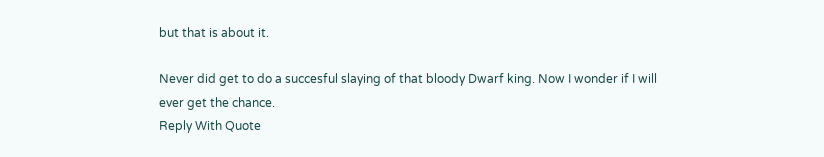but that is about it.

Never did get to do a succesful slaying of that bloody Dwarf king. Now I wonder if I will ever get the chance.
Reply With Quote